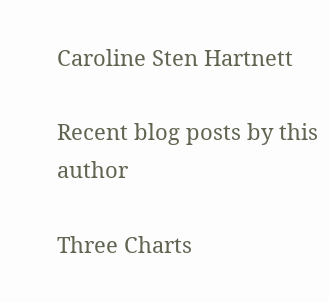Caroline Sten Hartnett

Recent blog posts by this author

Three Charts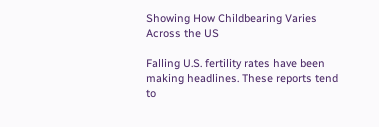Showing How Childbearing Varies Across the US

Falling U.S. fertility rates have been making headlines. These reports tend to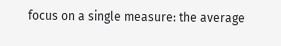focus on a single measure: the average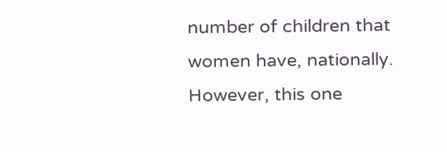number of children that women have, nationally. However, this one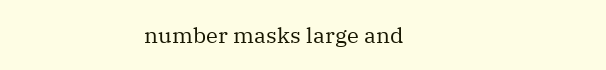number masks large and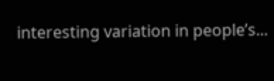interesting variation in people’s...